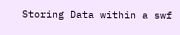Storing Data within a swf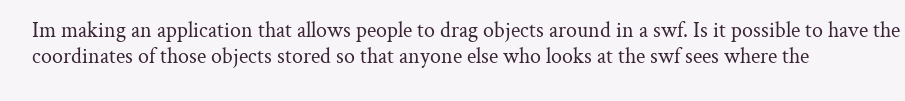Im making an application that allows people to drag objects around in a swf. Is it possible to have the coordinates of those objects stored so that anyone else who looks at the swf sees where the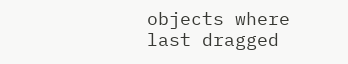objects where last dragged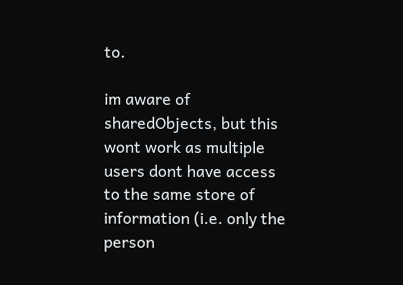to.

im aware of sharedObjects, but this wont work as multiple users dont have access to the same store of information (i.e. only the person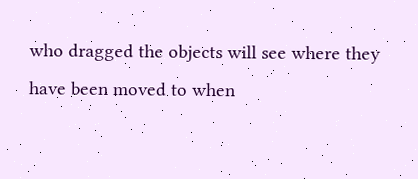who dragged the objects will see where they have been moved to when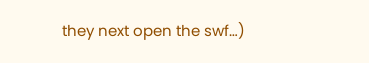they next open the swf…)